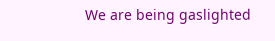We are being gaslighted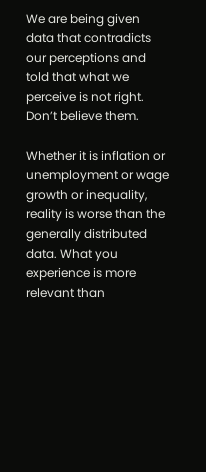We are being given data that contradicts our perceptions and told that what we perceive is not right. Don’t believe them.

Whether it is inflation or unemployment or wage growth or inequality, reality is worse than the generally distributed data. What you experience is more relevant than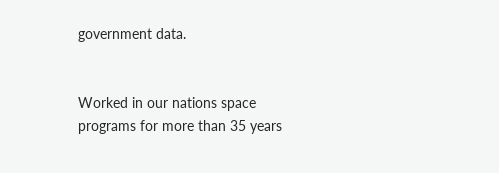government data.


Worked in our nations space programs for more than 35 years